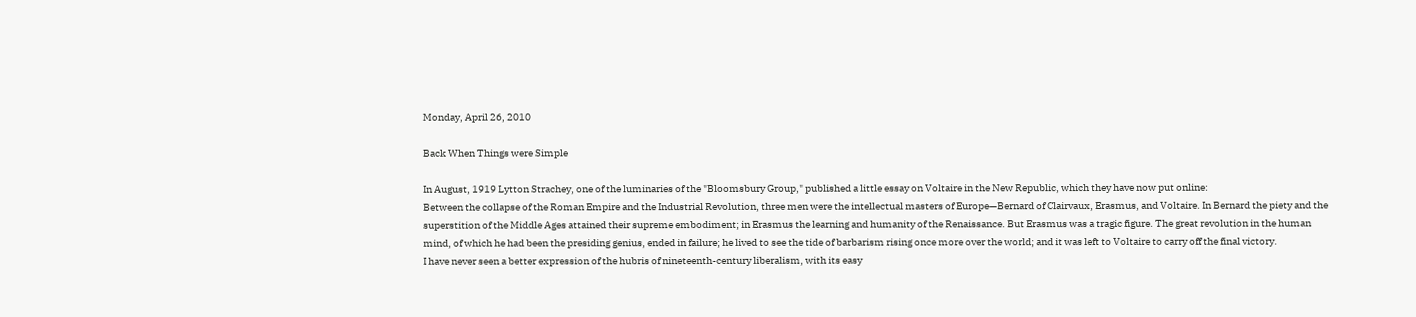Monday, April 26, 2010

Back When Things were Simple

In August, 1919 Lytton Strachey, one of the luminaries of the "Bloomsbury Group," published a little essay on Voltaire in the New Republic, which they have now put online:
Between the collapse of the Roman Empire and the Industrial Revolution, three men were the intellectual masters of Europe—Bernard of Clairvaux, Erasmus, and Voltaire. In Bernard the piety and the superstition of the Middle Ages attained their supreme embodiment; in Erasmus the learning and humanity of the Renaissance. But Erasmus was a tragic figure. The great revolution in the human mind, of which he had been the presiding genius, ended in failure; he lived to see the tide of barbarism rising once more over the world; and it was left to Voltaire to carry off the final victory.
I have never seen a better expression of the hubris of nineteenth-century liberalism, with its easy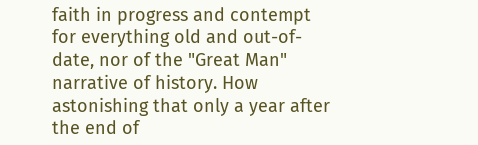faith in progress and contempt for everything old and out-of-date, nor of the "Great Man" narrative of history. How astonishing that only a year after the end of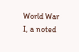World War I, a noted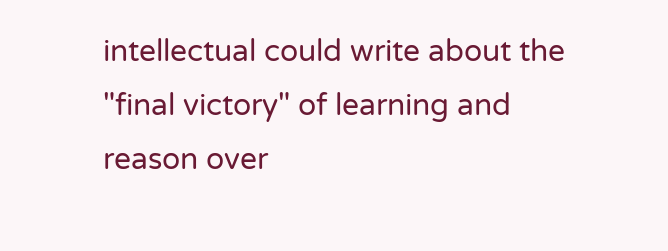intellectual could write about the "final victory" of learning and reason over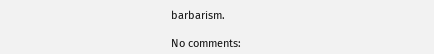barbarism.

No comments: